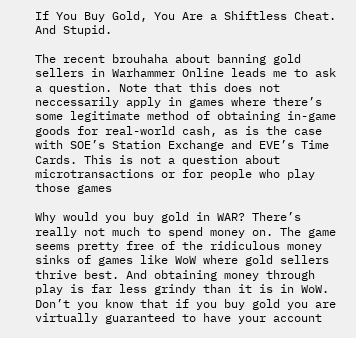If You Buy Gold, You Are a Shiftless Cheat. And Stupid.

The recent brouhaha about banning gold sellers in Warhammer Online leads me to ask a question. Note that this does not neccessarily apply in games where there’s some legitimate method of obtaining in-game goods for real-world cash, as is the case with SOE’s Station Exchange and EVE’s Time Cards. This is not a question about microtransactions or for people who play those games

Why would you buy gold in WAR? There’s really not much to spend money on. The game seems pretty free of the ridiculous money sinks of games like WoW where gold sellers thrive best. And obtaining money through play is far less grindy than it is in WoW. Don’t you know that if you buy gold you are virtually guaranteed to have your account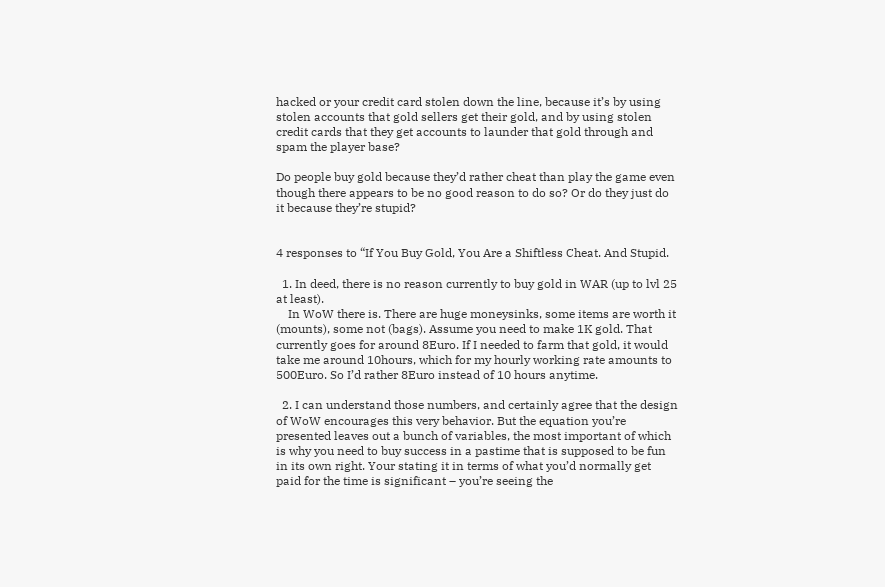hacked or your credit card stolen down the line, because it’s by using stolen accounts that gold sellers get their gold, and by using stolen credit cards that they get accounts to launder that gold through and spam the player base?

Do people buy gold because they’d rather cheat than play the game even though there appears to be no good reason to do so? Or do they just do it because they’re stupid?


4 responses to “If You Buy Gold, You Are a Shiftless Cheat. And Stupid.

  1. In deed, there is no reason currently to buy gold in WAR (up to lvl 25 at least).
    In WoW there is. There are huge moneysinks, some items are worth it (mounts), some not (bags). Assume you need to make 1K gold. That currently goes for around 8Euro. If I needed to farm that gold, it would take me around 10hours, which for my hourly working rate amounts to 500Euro. So I’d rather 8Euro instead of 10 hours anytime.

  2. I can understand those numbers, and certainly agree that the design of WoW encourages this very behavior. But the equation you’re presented leaves out a bunch of variables, the most important of which is why you need to buy success in a pastime that is supposed to be fun in its own right. Your stating it in terms of what you’d normally get paid for the time is significant – you’re seeing the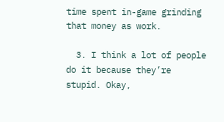time spent in-game grinding that money as work.

  3. I think a lot of people do it because they’re stupid. Okay,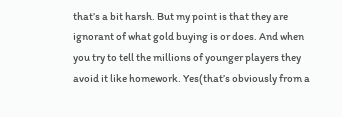that’s a bit harsh. But my point is that they are ignorant of what gold buying is or does. And when you try to tell the millions of younger players they avoid it like homework. Yes(that’s obviously from a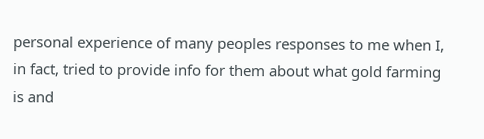personal experience of many peoples responses to me when I, in fact, tried to provide info for them about what gold farming is and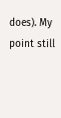does). My point still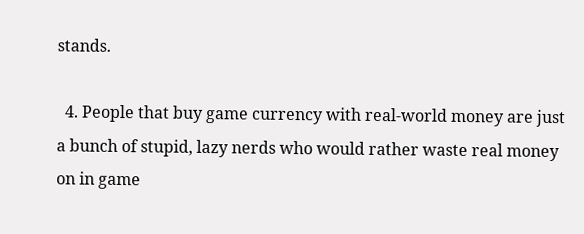stands.

  4. People that buy game currency with real-world money are just a bunch of stupid, lazy nerds who would rather waste real money on in game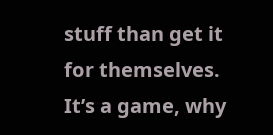stuff than get it for themselves. It’s a game, why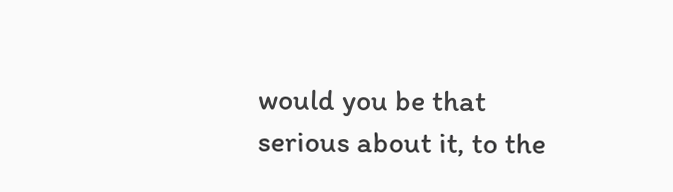would you be that serious about it, to the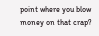point where you blow money on that crap?